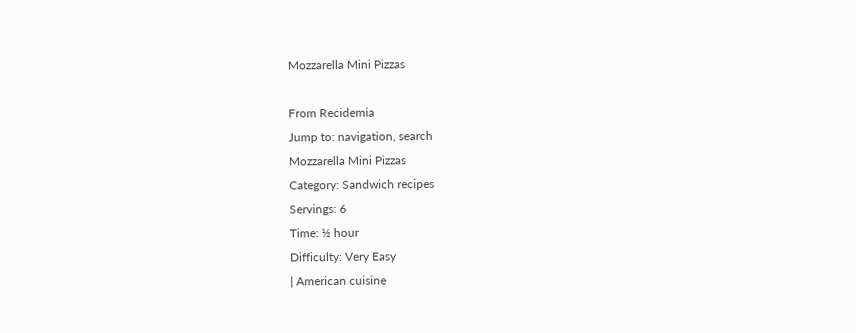Mozzarella Mini Pizzas

From Recidemia
Jump to: navigation, search
Mozzarella Mini Pizzas
Category: Sandwich recipes
Servings: 6
Time: ½ hour
Difficulty: Very Easy
| American cuisine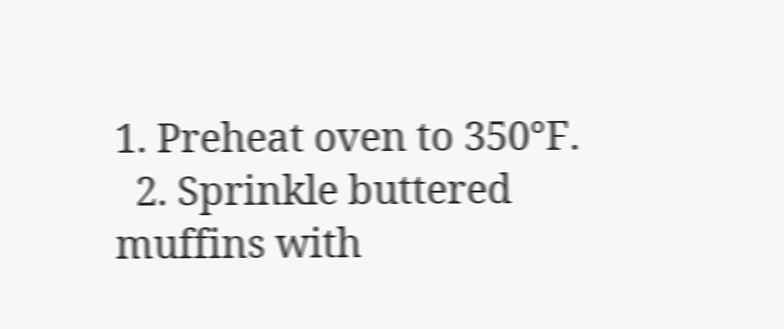1. Preheat oven to 350°F.
  2. Sprinkle buttered muffins with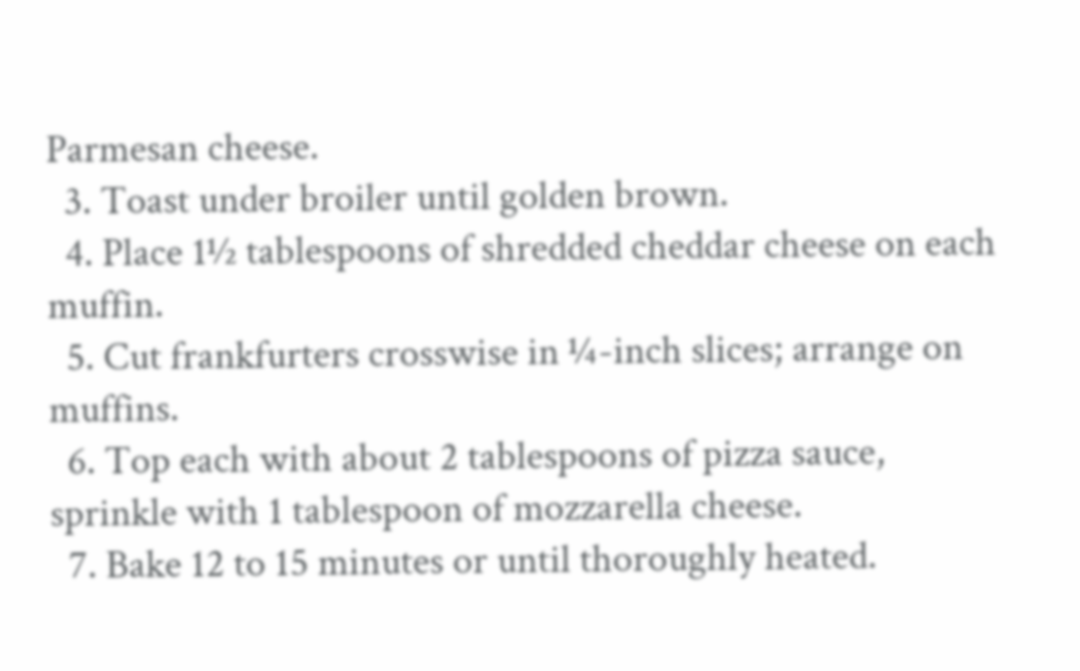Parmesan cheese.
  3. Toast under broiler until golden brown.
  4. Place 1½ tablespoons of shredded cheddar cheese on each muffin.
  5. Cut frankfurters crosswise in ¼-inch slices; arrange on muffins.
  6. Top each with about 2 tablespoons of pizza sauce, sprinkle with 1 tablespoon of mozzarella cheese.
  7. Bake 12 to 15 minutes or until thoroughly heated.